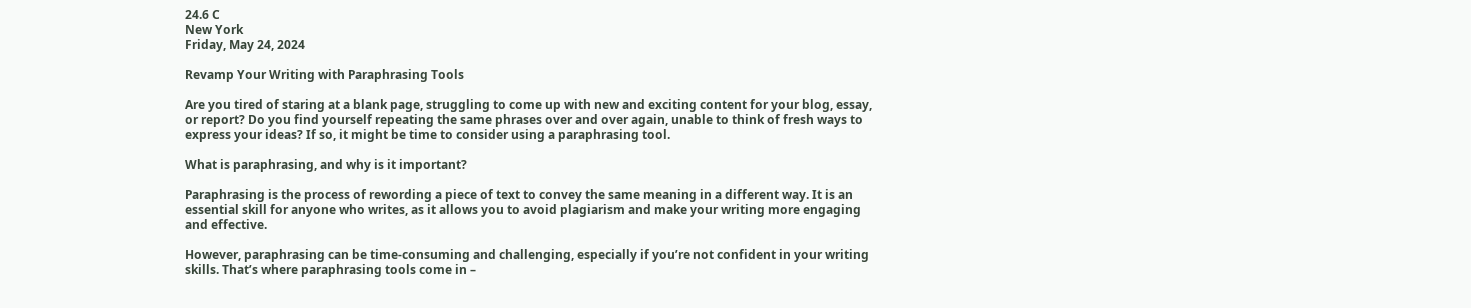24.6 C
New York
Friday, May 24, 2024

Revamp Your Writing with Paraphrasing Tools

Are you tired of staring at a blank page, struggling to come up with new and exciting content for your blog, essay, or report? Do you find yourself repeating the same phrases over and over again, unable to think of fresh ways to express your ideas? If so, it might be time to consider using a paraphrasing tool.

What is paraphrasing, and why is it important?

Paraphrasing is the process of rewording a piece of text to convey the same meaning in a different way. It is an essential skill for anyone who writes, as it allows you to avoid plagiarism and make your writing more engaging and effective.

However, paraphrasing can be time-consuming and challenging, especially if you’re not confident in your writing skills. That’s where paraphrasing tools come in –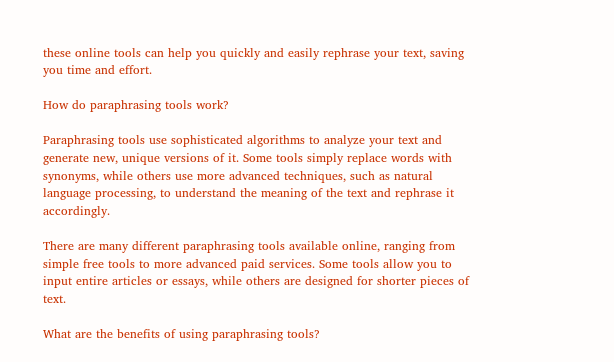these online tools can help you quickly and easily rephrase your text, saving you time and effort.

How do paraphrasing tools work?

Paraphrasing tools use sophisticated algorithms to analyze your text and generate new, unique versions of it. Some tools simply replace words with synonyms, while others use more advanced techniques, such as natural language processing, to understand the meaning of the text and rephrase it accordingly.

There are many different paraphrasing tools available online, ranging from simple free tools to more advanced paid services. Some tools allow you to input entire articles or essays, while others are designed for shorter pieces of text.

What are the benefits of using paraphrasing tools?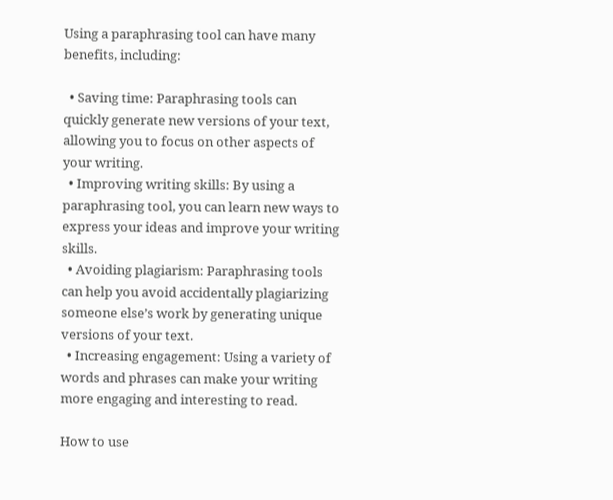Using a paraphrasing tool can have many benefits, including:

  • Saving time: Paraphrasing tools can quickly generate new versions of your text, allowing you to focus on other aspects of your writing.
  • Improving writing skills: By using a paraphrasing tool, you can learn new ways to express your ideas and improve your writing skills.
  • Avoiding plagiarism: Paraphrasing tools can help you avoid accidentally plagiarizing someone else’s work by generating unique versions of your text.
  • Increasing engagement: Using a variety of words and phrases can make your writing more engaging and interesting to read.

How to use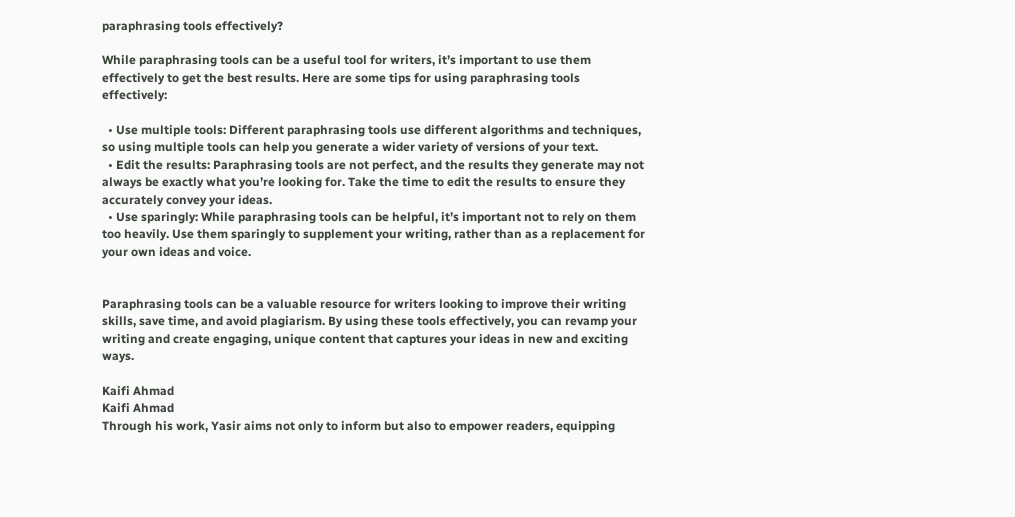paraphrasing tools effectively?

While paraphrasing tools can be a useful tool for writers, it’s important to use them effectively to get the best results. Here are some tips for using paraphrasing tools effectively:

  • Use multiple tools: Different paraphrasing tools use different algorithms and techniques, so using multiple tools can help you generate a wider variety of versions of your text.
  • Edit the results: Paraphrasing tools are not perfect, and the results they generate may not always be exactly what you’re looking for. Take the time to edit the results to ensure they accurately convey your ideas.
  • Use sparingly: While paraphrasing tools can be helpful, it’s important not to rely on them too heavily. Use them sparingly to supplement your writing, rather than as a replacement for your own ideas and voice.


Paraphrasing tools can be a valuable resource for writers looking to improve their writing skills, save time, and avoid plagiarism. By using these tools effectively, you can revamp your writing and create engaging, unique content that captures your ideas in new and exciting ways.

Kaifi Ahmad
Kaifi Ahmad
Through his work, Yasir aims not only to inform but also to empower readers, equipping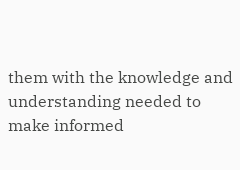them with the knowledge and understanding needed to make informed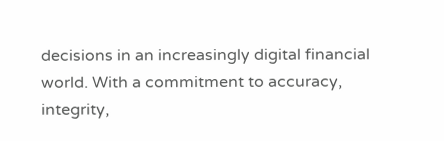decisions in an increasingly digital financial world. With a commitment to accuracy, integrity,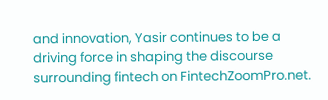and innovation, Yasir continues to be a driving force in shaping the discourse surrounding fintech on FintechZoomPro.net.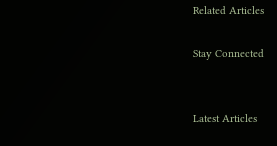Related Articles

Stay Connected


Latest Articles